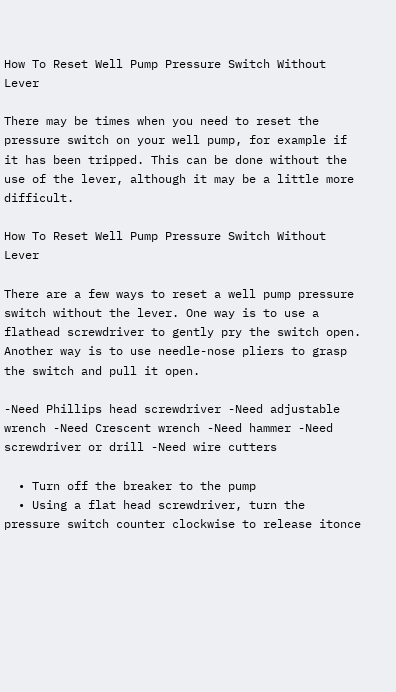How To Reset Well Pump Pressure Switch Without Lever

There may be times when you need to reset the pressure switch on your well pump, for example if it has been tripped. This can be done without the use of the lever, although it may be a little more difficult.

How To Reset Well Pump Pressure Switch Without Lever

There are a few ways to reset a well pump pressure switch without the lever. One way is to use a flathead screwdriver to gently pry the switch open. Another way is to use needle-nose pliers to grasp the switch and pull it open.

-Need Phillips head screwdriver -Need adjustable wrench -Need Crescent wrench -Need hammer -Need screwdriver or drill -Need wire cutters

  • Turn off the breaker to the pump
  • Using a flat head screwdriver, turn the pressure switch counter clockwise to release itonce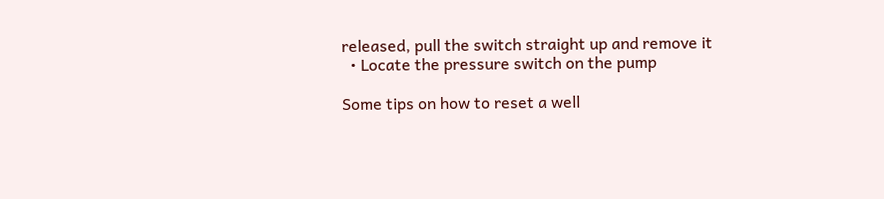released, pull the switch straight up and remove it
  • Locate the pressure switch on the pump

Some tips on how to reset a well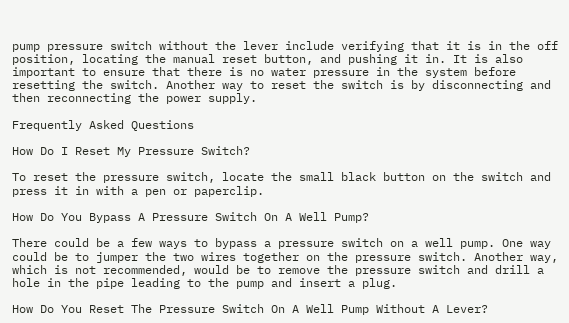pump pressure switch without the lever include verifying that it is in the off position, locating the manual reset button, and pushing it in. It is also important to ensure that there is no water pressure in the system before resetting the switch. Another way to reset the switch is by disconnecting and then reconnecting the power supply.

Frequently Asked Questions

How Do I Reset My Pressure Switch?

To reset the pressure switch, locate the small black button on the switch and press it in with a pen or paperclip.

How Do You Bypass A Pressure Switch On A Well Pump?

There could be a few ways to bypass a pressure switch on a well pump. One way could be to jumper the two wires together on the pressure switch. Another way, which is not recommended, would be to remove the pressure switch and drill a hole in the pipe leading to the pump and insert a plug.

How Do You Reset The Pressure Switch On A Well Pump Without A Lever?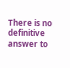There is no definitive answer to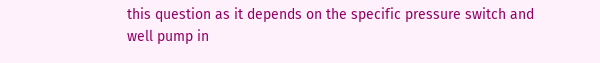this question as it depends on the specific pressure switch and well pump in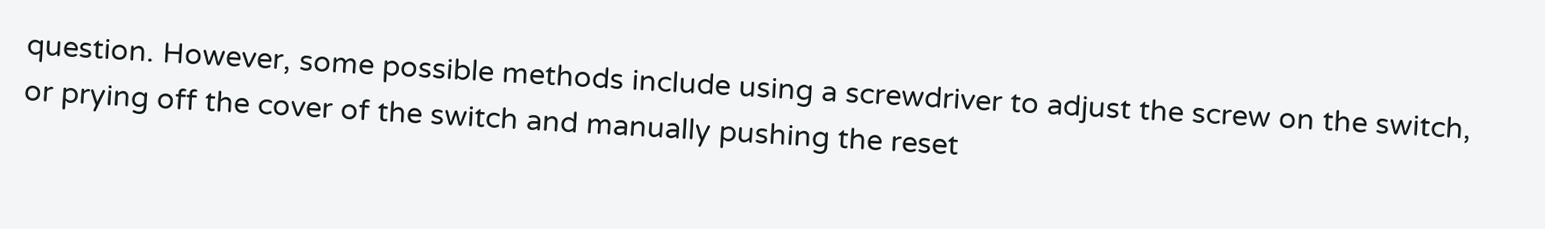question. However, some possible methods include using a screwdriver to adjust the screw on the switch, or prying off the cover of the switch and manually pushing the reset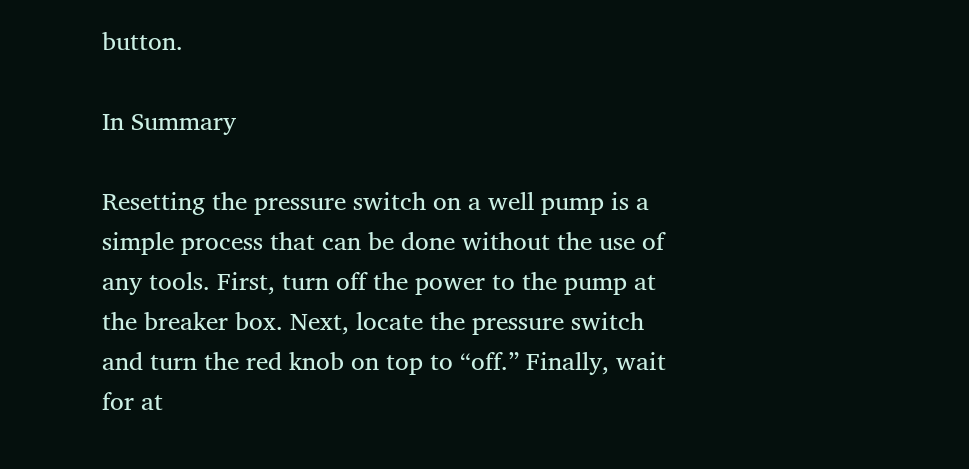button.

In Summary

Resetting the pressure switch on a well pump is a simple process that can be done without the use of any tools. First, turn off the power to the pump at the breaker box. Next, locate the pressure switch and turn the red knob on top to “off.” Finally, wait for at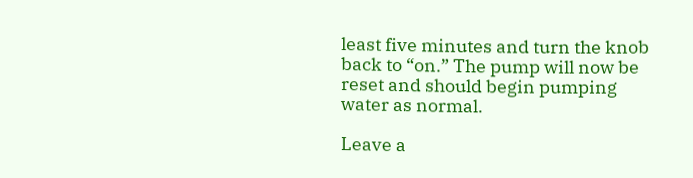least five minutes and turn the knob back to “on.” The pump will now be reset and should begin pumping water as normal.

Leave a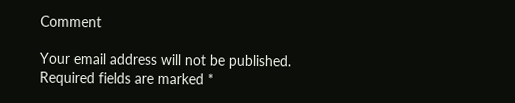Comment

Your email address will not be published. Required fields are marked *